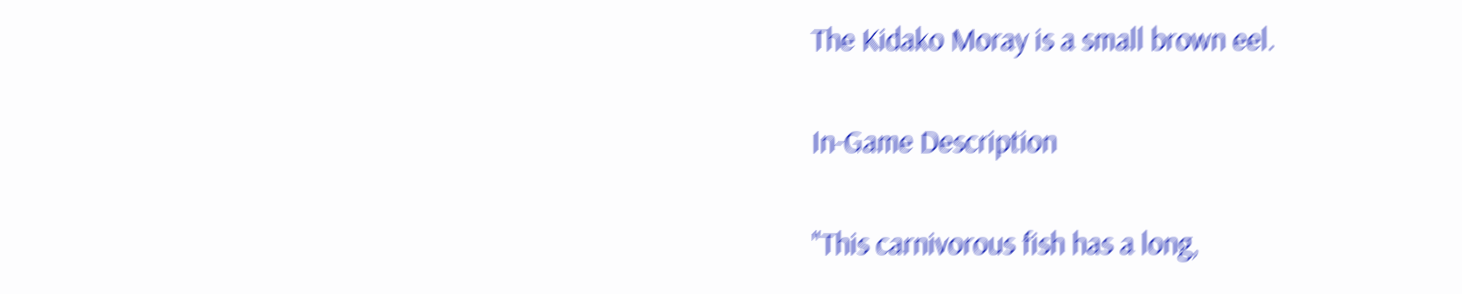The Kidako Moray is a small brown eel.

In-Game Description

"This carnivorous fish has a long,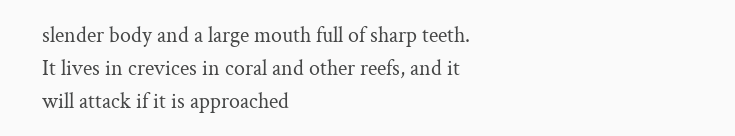slender body and a large mouth full of sharp teeth. It lives in crevices in coral and other reefs, and it will attack if it is approached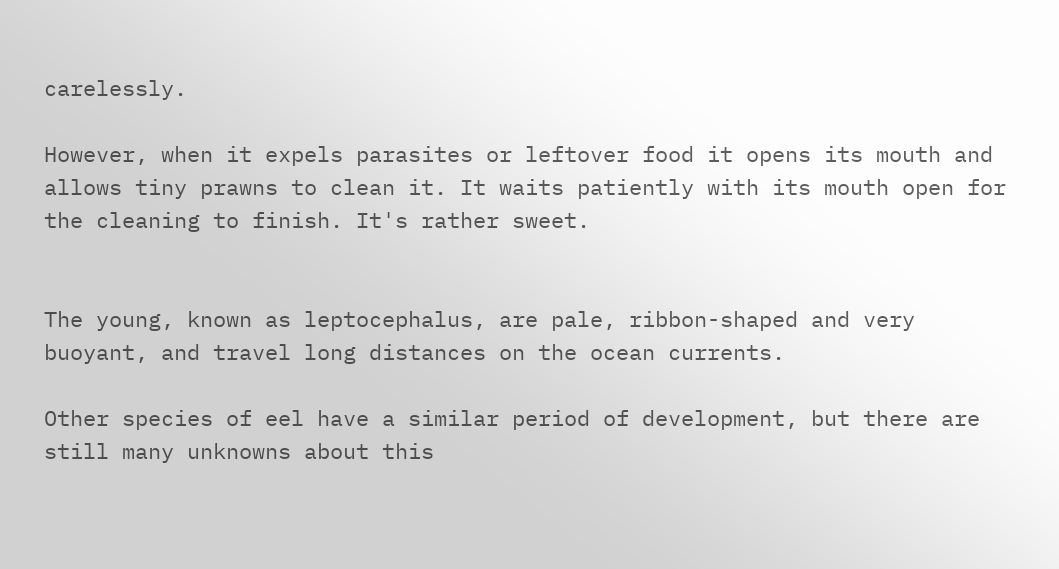carelessly.

However, when it expels parasites or leftover food it opens its mouth and allows tiny prawns to clean it. It waits patiently with its mouth open for the cleaning to finish. It's rather sweet.


The young, known as leptocephalus, are pale, ribbon-shaped and very buoyant, and travel long distances on the ocean currents.

Other species of eel have a similar period of development, but there are still many unknowns about this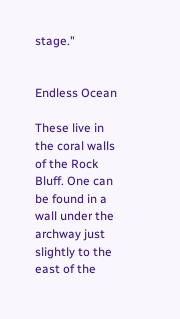stage."


Endless Ocean

These live in the coral walls of the Rock Bluff. One can be found in a wall under the archway just slightly to the east of the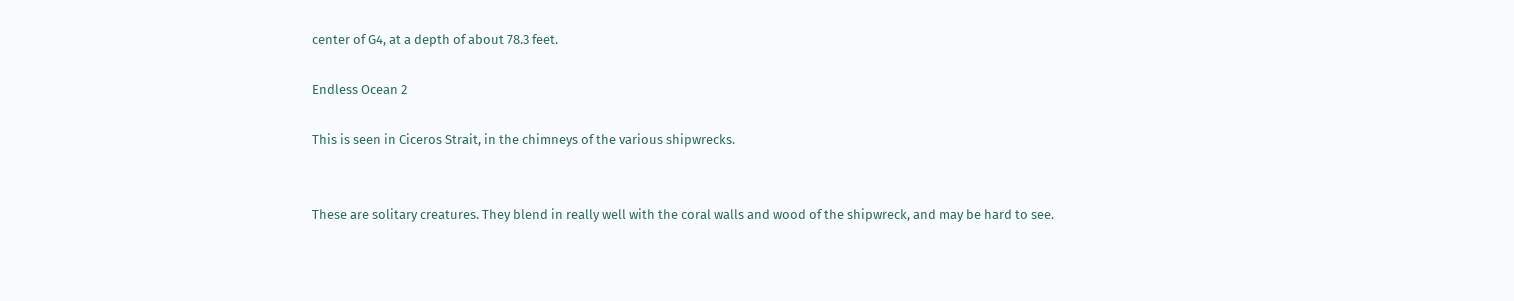center of G4, at a depth of about 78.3 feet.

Endless Ocean 2

This is seen in Ciceros Strait, in the chimneys of the various shipwrecks.


These are solitary creatures. They blend in really well with the coral walls and wood of the shipwreck, and may be hard to see.